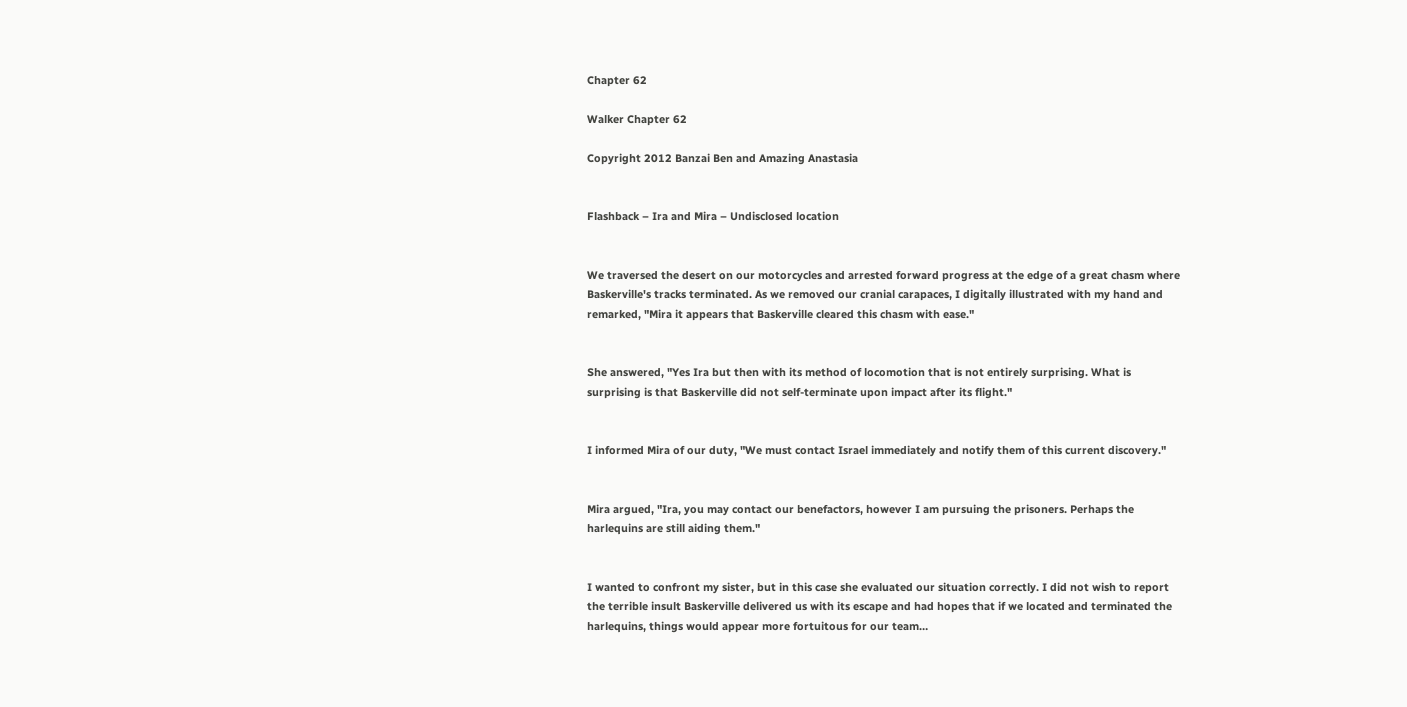Chapter 62

Walker Chapter 62

Copyright 2012 Banzai Ben and Amazing Anastasia


Flashback – Ira and Mira – Undisclosed location


We traversed the desert on our motorcycles and arrested forward progress at the edge of a great chasm where Baskerville's tracks terminated. As we removed our cranial carapaces, I digitally illustrated with my hand and remarked, "Mira it appears that Baskerville cleared this chasm with ease."


She answered, "Yes Ira but then with its method of locomotion that is not entirely surprising. What is surprising is that Baskerville did not self-terminate upon impact after its flight."


I informed Mira of our duty, "We must contact Israel immediately and notify them of this current discovery."


Mira argued, "Ira, you may contact our benefactors, however I am pursuing the prisoners. Perhaps the harlequins are still aiding them."


I wanted to confront my sister, but in this case she evaluated our situation correctly. I did not wish to report the terrible insult Baskerville delivered us with its escape and had hopes that if we located and terminated the harlequins, things would appear more fortuitous for our team…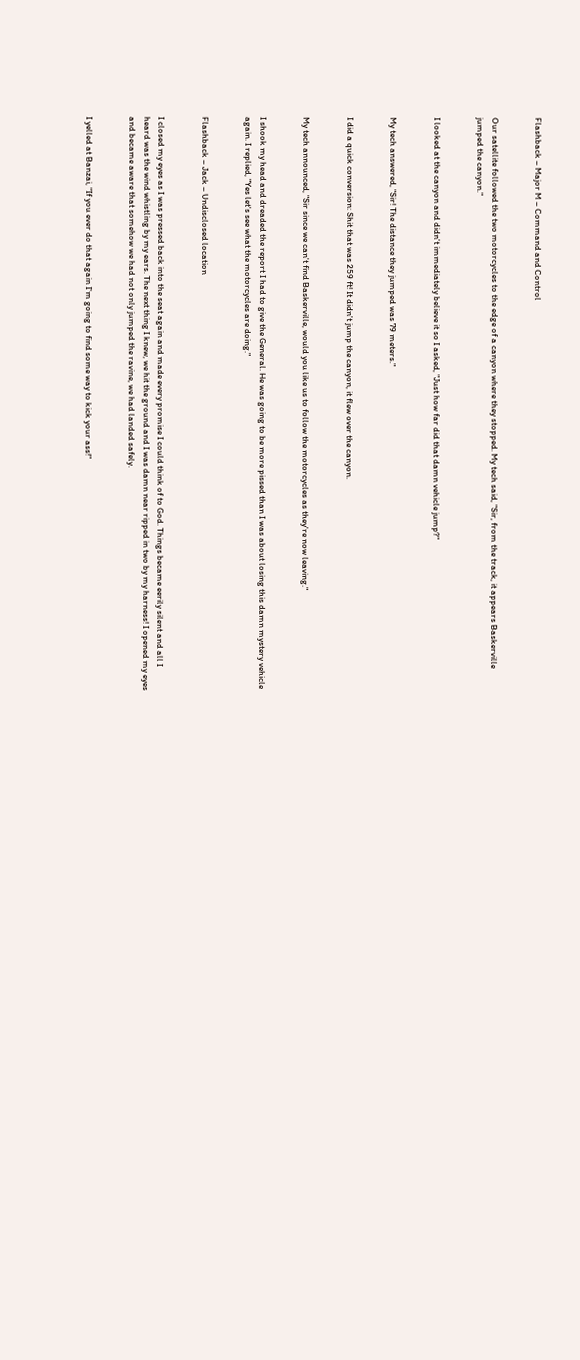Flashback – Major M – Command and Control


Our satellite followed the two motorcycles to the edge of a canyon where they stopped. My tech said, "Sir, from the track, it appears Baskerville jumped the canyon."


I looked at the canyon and didn't immediately believe it so I asked, "Just how far did that damn vehicle jump?"


My tech answered, "Sir! The distance they jumped was 79 meters."


I did a quick conversion: Shit that was 259 ft! It didn't jump the canyon, it flew over the canyon.


My tech announced, "Sir since we can't find Baskerville, would you like us to follow the motorcycles as they're now leaving."


I shook my head and dreaded the report I had to give the General. He was going to be more pissed than I was about losing this damn mystery vehicle again. I replied, "Yes let's see what the motorcycles are doing."


Flashback – Jack – Undisclosed location


I closed my eyes as I was pressed back into the seat again and made every promise I could think of to God. Things became eerily silent and all I heard was the wind whistling by my ears. The next thing I knew, we hit the ground and I was damn near ripped in two by my harness! I opened my eyes and became aware that somehow we had not only jumped the ravine, we had landed safely.


I yelled at Banzai, "If you ever do that again I'm going to find some way to kick your ass!"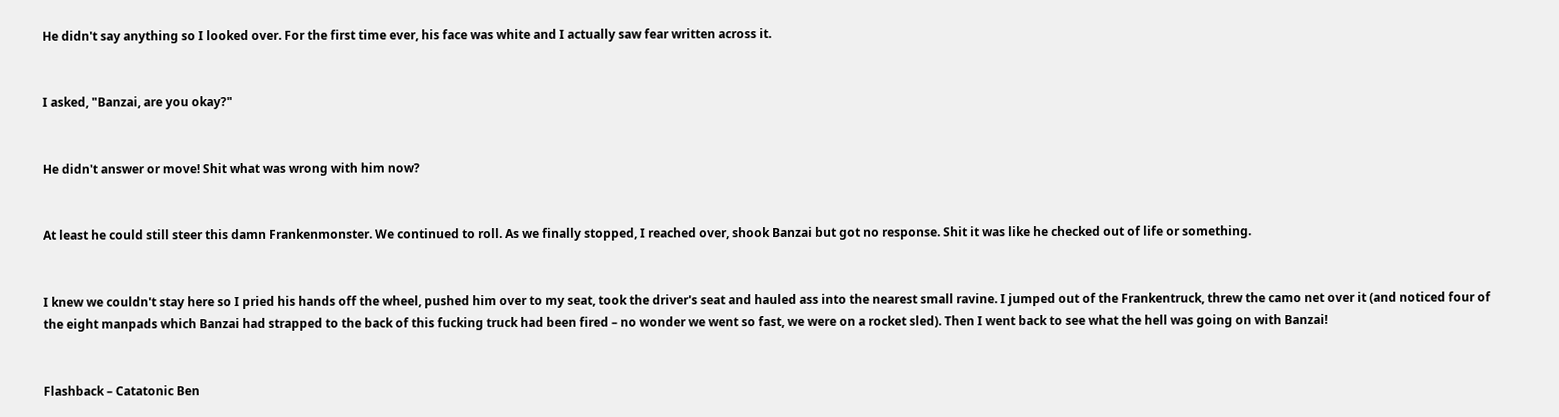He didn't say anything so I looked over. For the first time ever, his face was white and I actually saw fear written across it.


I asked, "Banzai, are you okay?"


He didn't answer or move! Shit what was wrong with him now?


At least he could still steer this damn Frankenmonster. We continued to roll. As we finally stopped, I reached over, shook Banzai but got no response. Shit it was like he checked out of life or something.


I knew we couldn't stay here so I pried his hands off the wheel, pushed him over to my seat, took the driver's seat and hauled ass into the nearest small ravine. I jumped out of the Frankentruck, threw the camo net over it (and noticed four of the eight manpads which Banzai had strapped to the back of this fucking truck had been fired – no wonder we went so fast, we were on a rocket sled). Then I went back to see what the hell was going on with Banzai!


Flashback – Catatonic Ben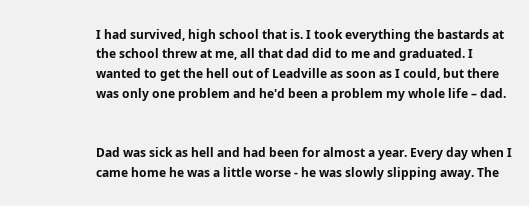I had survived, high school that is. I took everything the bastards at the school threw at me, all that dad did to me and graduated. I wanted to get the hell out of Leadville as soon as I could, but there was only one problem and he'd been a problem my whole life – dad.


Dad was sick as hell and had been for almost a year. Every day when I came home he was a little worse - he was slowly slipping away. The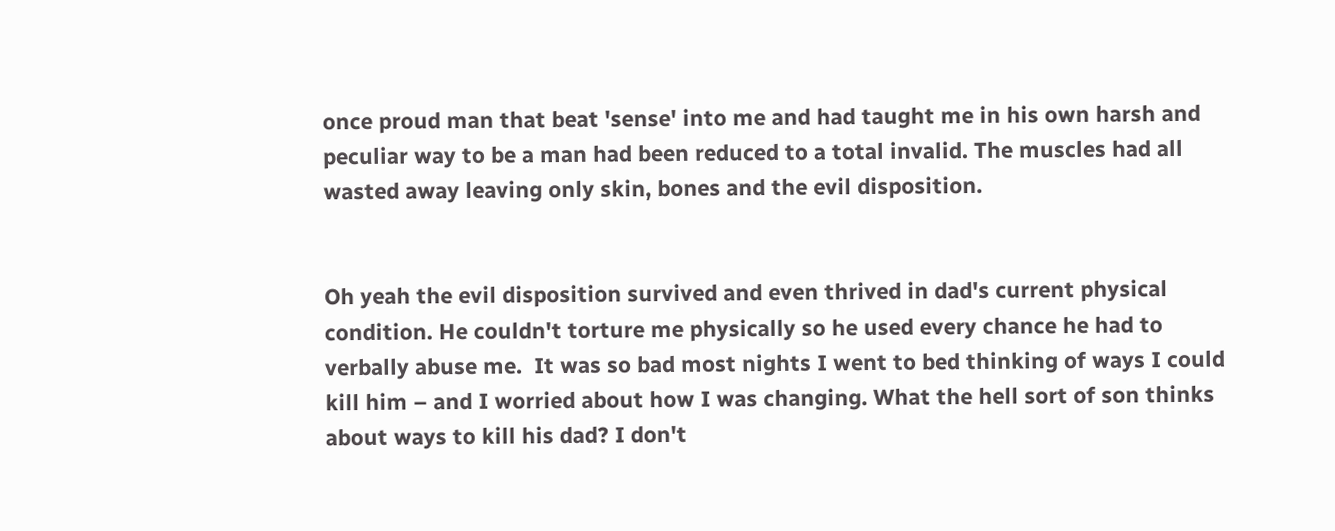once proud man that beat 'sense' into me and had taught me in his own harsh and peculiar way to be a man had been reduced to a total invalid. The muscles had all wasted away leaving only skin, bones and the evil disposition.


Oh yeah the evil disposition survived and even thrived in dad's current physical condition. He couldn't torture me physically so he used every chance he had to verbally abuse me.  It was so bad most nights I went to bed thinking of ways I could kill him – and I worried about how I was changing. What the hell sort of son thinks about ways to kill his dad? I don't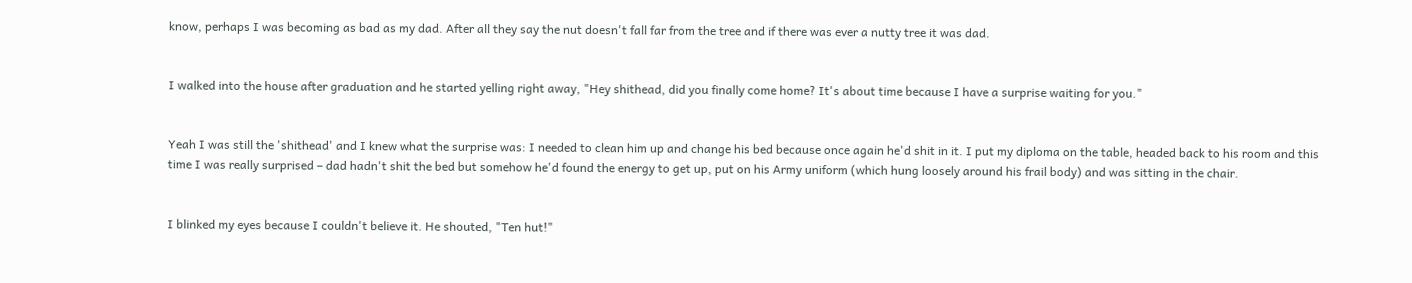know, perhaps I was becoming as bad as my dad. After all they say the nut doesn't fall far from the tree and if there was ever a nutty tree it was dad.


I walked into the house after graduation and he started yelling right away, "Hey shithead, did you finally come home? It's about time because I have a surprise waiting for you."


Yeah I was still the 'shithead' and I knew what the surprise was: I needed to clean him up and change his bed because once again he'd shit in it. I put my diploma on the table, headed back to his room and this time I was really surprised – dad hadn't shit the bed but somehow he'd found the energy to get up, put on his Army uniform (which hung loosely around his frail body) and was sitting in the chair.


I blinked my eyes because I couldn't believe it. He shouted, "Ten hut!"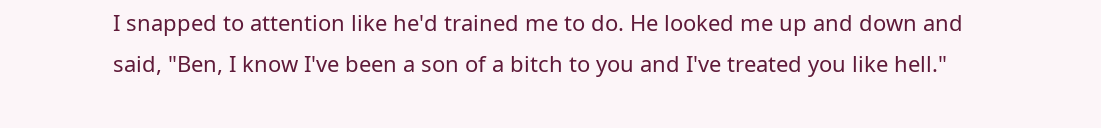I snapped to attention like he'd trained me to do. He looked me up and down and said, "Ben, I know I've been a son of a bitch to you and I've treated you like hell."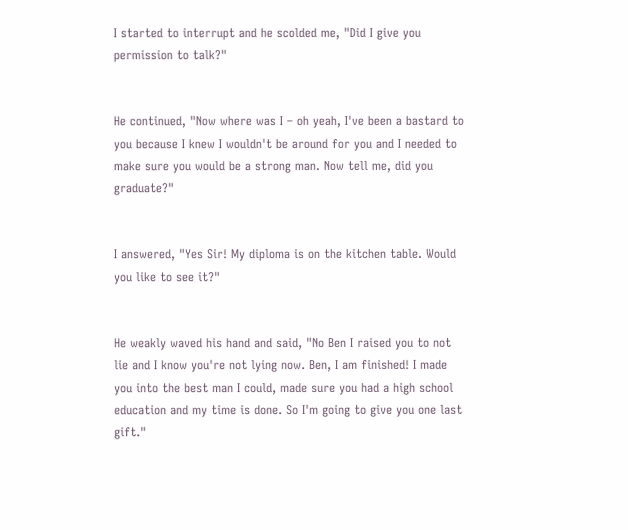I started to interrupt and he scolded me, "Did I give you permission to talk?"


He continued, "Now where was I – oh yeah, I've been a bastard to you because I knew I wouldn't be around for you and I needed to make sure you would be a strong man. Now tell me, did you graduate?"


I answered, "Yes Sir! My diploma is on the kitchen table. Would you like to see it?"


He weakly waved his hand and said, "No Ben I raised you to not lie and I know you're not lying now. Ben, I am finished! I made you into the best man I could, made sure you had a high school education and my time is done. So I'm going to give you one last gift."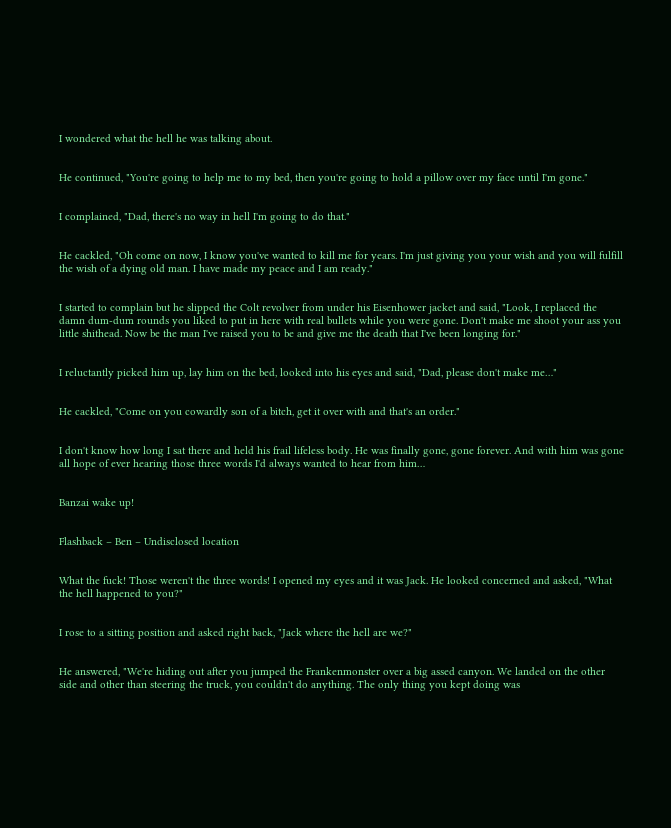I wondered what the hell he was talking about.


He continued, "You're going to help me to my bed, then you're going to hold a pillow over my face until I'm gone."


I complained, "Dad, there's no way in hell I'm going to do that."


He cackled, "Oh come on now, I know you've wanted to kill me for years. I'm just giving you your wish and you will fulfill the wish of a dying old man. I have made my peace and I am ready."


I started to complain but he slipped the Colt revolver from under his Eisenhower jacket and said, "Look, I replaced the damn dum-dum rounds you liked to put in here with real bullets while you were gone. Don't make me shoot your ass you little shithead. Now be the man I've raised you to be and give me the death that I've been longing for."


I reluctantly picked him up, lay him on the bed, looked into his eyes and said, "Dad, please don't make me…"


He cackled, "Come on you cowardly son of a bitch, get it over with and that's an order."


I don't know how long I sat there and held his frail lifeless body. He was finally gone, gone forever. And with him was gone all hope of ever hearing those three words I'd always wanted to hear from him…


Banzai wake up!


Flashback – Ben – Undisclosed location


What the fuck! Those weren't the three words! I opened my eyes and it was Jack. He looked concerned and asked, "What the hell happened to you?"


I rose to a sitting position and asked right back, "Jack where the hell are we?"


He answered, "We're hiding out after you jumped the Frankenmonster over a big assed canyon. We landed on the other side and other than steering the truck, you couldn't do anything. The only thing you kept doing was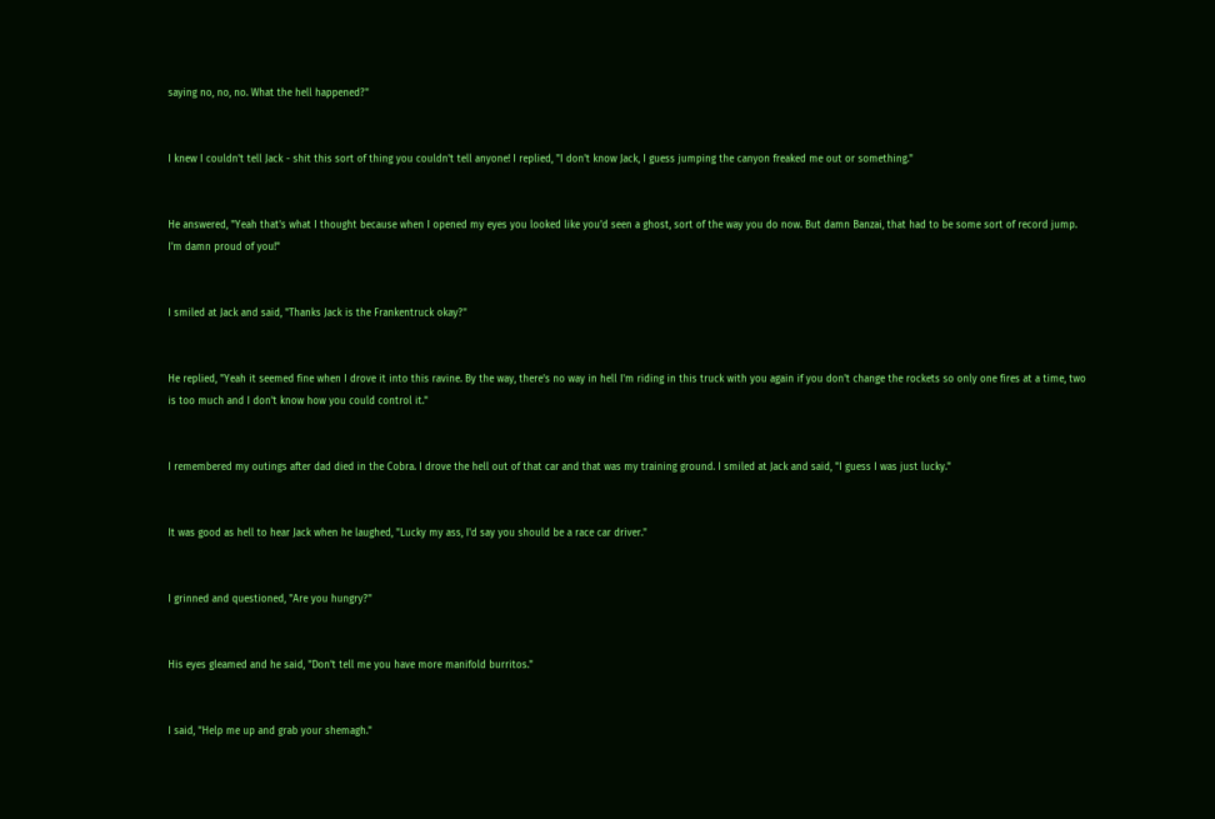saying no, no, no. What the hell happened?"


I knew I couldn't tell Jack - shit this sort of thing you couldn't tell anyone! I replied, "I don't know Jack, I guess jumping the canyon freaked me out or something."


He answered, "Yeah that's what I thought because when I opened my eyes you looked like you'd seen a ghost, sort of the way you do now. But damn Banzai, that had to be some sort of record jump. I'm damn proud of you!"


I smiled at Jack and said, "Thanks Jack is the Frankentruck okay?"


He replied, "Yeah it seemed fine when I drove it into this ravine. By the way, there's no way in hell I'm riding in this truck with you again if you don't change the rockets so only one fires at a time, two is too much and I don't know how you could control it."


I remembered my outings after dad died in the Cobra. I drove the hell out of that car and that was my training ground. I smiled at Jack and said, "I guess I was just lucky."


It was good as hell to hear Jack when he laughed, "Lucky my ass, I'd say you should be a race car driver."


I grinned and questioned, "Are you hungry?"


His eyes gleamed and he said, "Don't tell me you have more manifold burritos."


I said, "Help me up and grab your shemagh."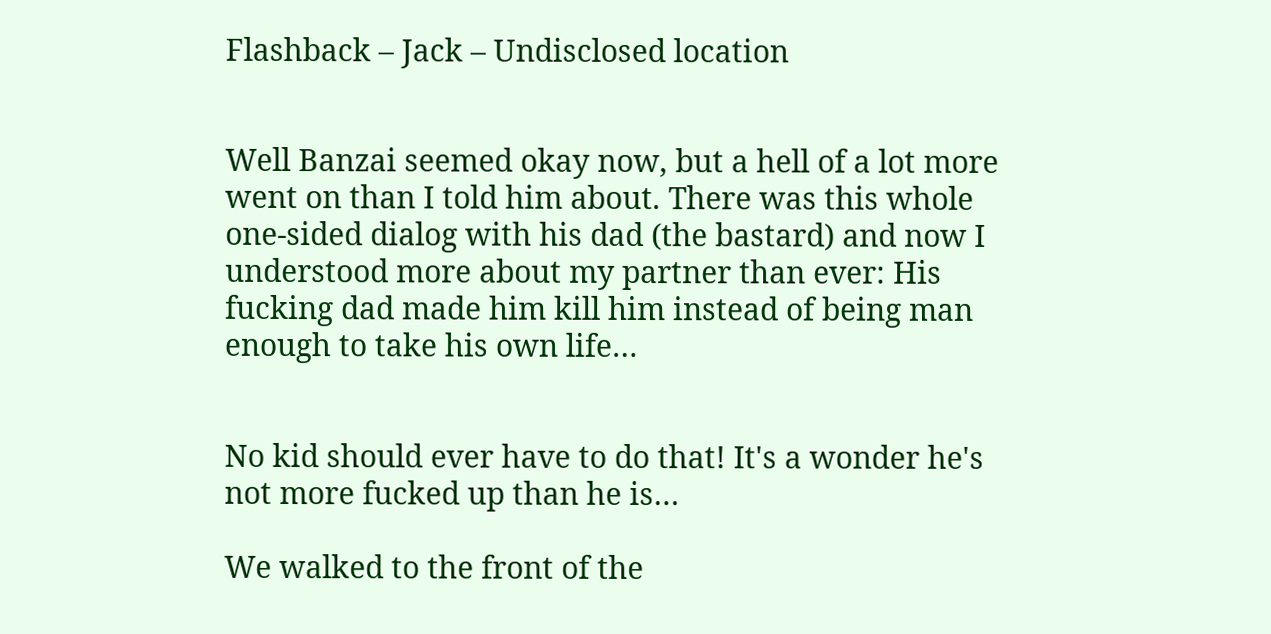Flashback – Jack – Undisclosed location


Well Banzai seemed okay now, but a hell of a lot more went on than I told him about. There was this whole one-sided dialog with his dad (the bastard) and now I understood more about my partner than ever: His fucking dad made him kill him instead of being man enough to take his own life…


No kid should ever have to do that! It's a wonder he's not more fucked up than he is…

We walked to the front of the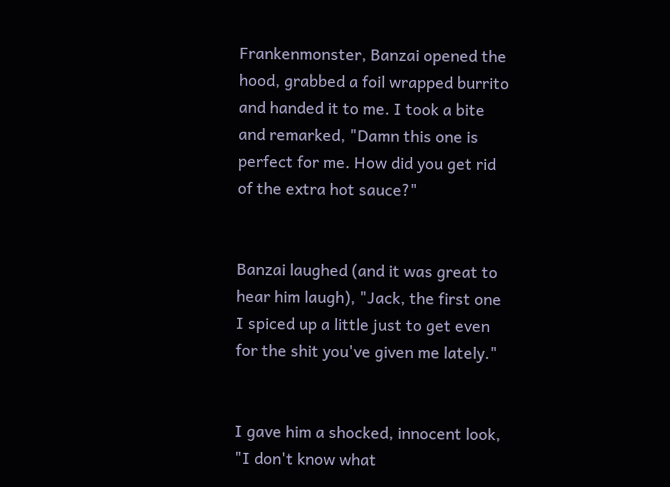Frankenmonster, Banzai opened the hood, grabbed a foil wrapped burrito and handed it to me. I took a bite and remarked, "Damn this one is perfect for me. How did you get rid of the extra hot sauce?"


Banzai laughed (and it was great to hear him laugh), "Jack, the first one I spiced up a little just to get even for the shit you've given me lately."


I gave him a shocked, innocent look, "I don't know what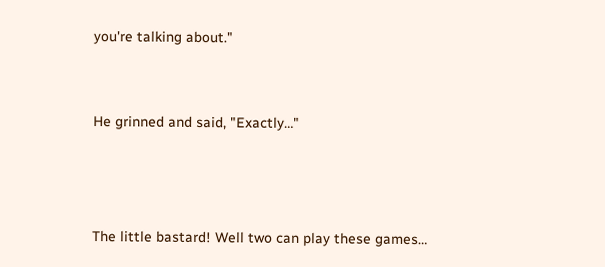you're talking about."


He grinned and said, "Exactly…"



The little bastard! Well two can play these games…